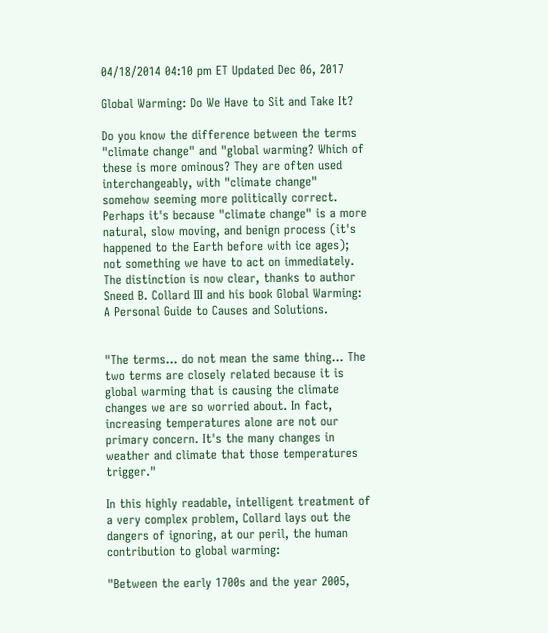04/18/2014 04:10 pm ET Updated Dec 06, 2017

Global Warming: Do We Have to Sit and Take It?

Do you know the difference between the terms "climate change" and "global warming? Which of these is more ominous? They are often used interchangeably, with "climate change" somehow seeming more politically correct. Perhaps it's because "climate change" is a more natural, slow moving, and benign process (it's happened to the Earth before with ice ages); not something we have to act on immediately. The distinction is now clear, thanks to author Sneed B. Collard III and his book Global Warming: A Personal Guide to Causes and Solutions.


"The terms... do not mean the same thing... The two terms are closely related because it is global warming that is causing the climate changes we are so worried about. In fact, increasing temperatures alone are not our primary concern. It's the many changes in weather and climate that those temperatures trigger."

In this highly readable, intelligent treatment of a very complex problem, Collard lays out the dangers of ignoring, at our peril, the human contribution to global warming:

"Between the early 1700s and the year 2005,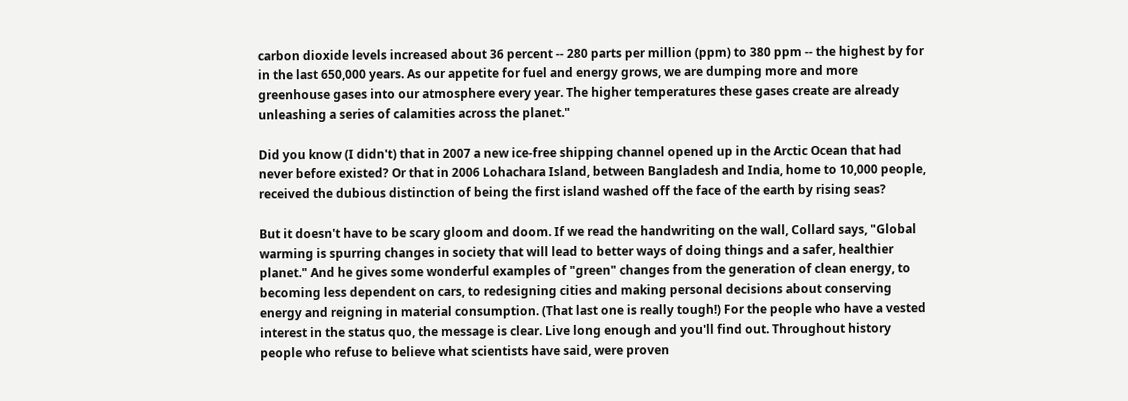carbon dioxide levels increased about 36 percent -- 280 parts per million (ppm) to 380 ppm -- the highest by for in the last 650,000 years. As our appetite for fuel and energy grows, we are dumping more and more greenhouse gases into our atmosphere every year. The higher temperatures these gases create are already unleashing a series of calamities across the planet."

Did you know (I didn't) that in 2007 a new ice-free shipping channel opened up in the Arctic Ocean that had never before existed? Or that in 2006 Lohachara Island, between Bangladesh and India, home to 10,000 people, received the dubious distinction of being the first island washed off the face of the earth by rising seas?

But it doesn't have to be scary gloom and doom. If we read the handwriting on the wall, Collard says, "Global warming is spurring changes in society that will lead to better ways of doing things and a safer, healthier planet." And he gives some wonderful examples of "green" changes from the generation of clean energy, to becoming less dependent on cars, to redesigning cities and making personal decisions about conserving energy and reigning in material consumption. (That last one is really tough!) For the people who have a vested interest in the status quo, the message is clear. Live long enough and you'll find out. Throughout history people who refuse to believe what scientists have said, were proven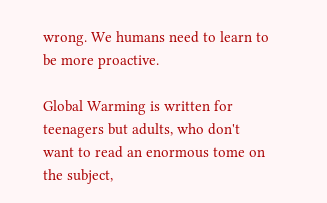wrong. We humans need to learn to be more proactive.

Global Warming is written for teenagers but adults, who don't want to read an enormous tome on the subject,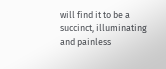will find it to be a succinct, illuminating and painless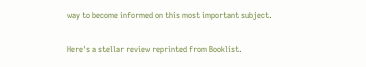way to become informed on this most important subject.

Here's a stellar review reprinted from Booklist.